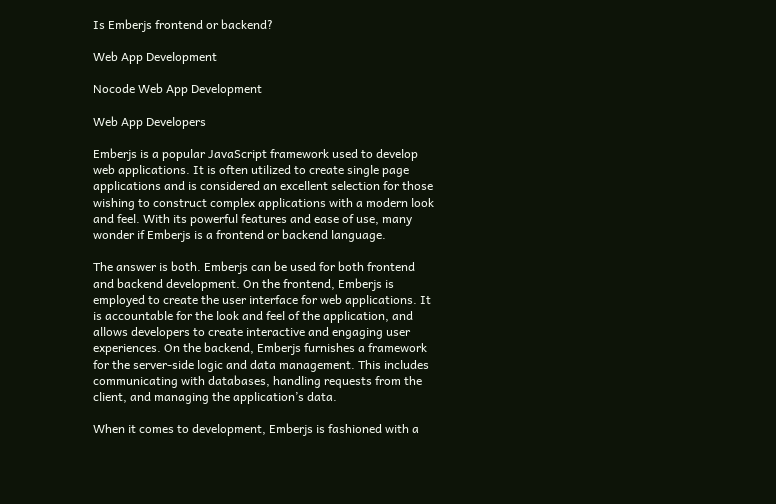Is Emberjs frontend or backend?

Web App Development

Nocode Web App Development

Web App Developers

Emberjs is a popular JavaScript framework used to develop web applications. It is often utilized to create single page applications and is considered an excellent selection for those wishing to construct complex applications with a modern look and feel. With its powerful features and ease of use, many wonder if Emberjs is a frontend or backend language.

The answer is both. Emberjs can be used for both frontend and backend development. On the frontend, Emberjs is employed to create the user interface for web applications. It is accountable for the look and feel of the application, and allows developers to create interactive and engaging user experiences. On the backend, Emberjs furnishes a framework for the server-side logic and data management. This includes communicating with databases, handling requests from the client, and managing the application’s data.

When it comes to development, Emberjs is fashioned with a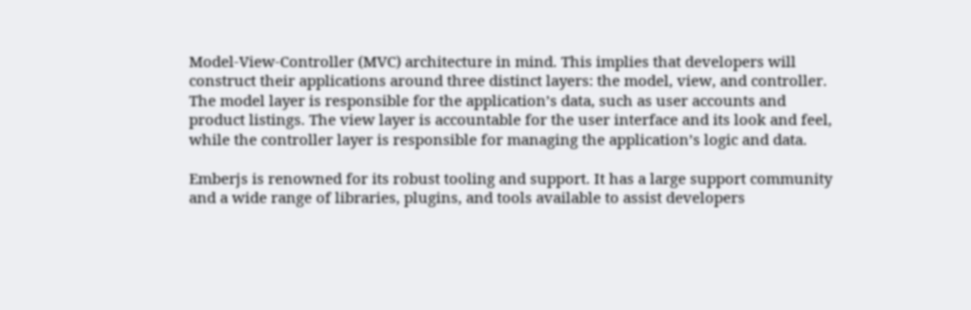Model-View-Controller (MVC) architecture in mind. This implies that developers will construct their applications around three distinct layers: the model, view, and controller. The model layer is responsible for the application’s data, such as user accounts and product listings. The view layer is accountable for the user interface and its look and feel, while the controller layer is responsible for managing the application’s logic and data.

Emberjs is renowned for its robust tooling and support. It has a large support community and a wide range of libraries, plugins, and tools available to assist developers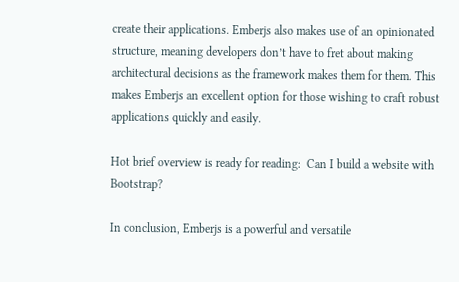create their applications. Emberjs also makes use of an opinionated structure, meaning developers don’t have to fret about making architectural decisions as the framework makes them for them. This makes Emberjs an excellent option for those wishing to craft robust applications quickly and easily.

Hot brief overview is ready for reading:  Can I build a website with Bootstrap?

In conclusion, Emberjs is a powerful and versatile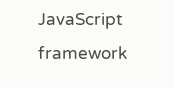JavaScript framework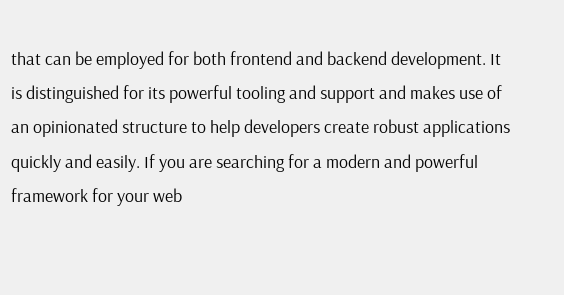that can be employed for both frontend and backend development. It is distinguished for its powerful tooling and support and makes use of an opinionated structure to help developers create robust applications quickly and easily. If you are searching for a modern and powerful framework for your web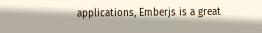applications, Emberjs is a great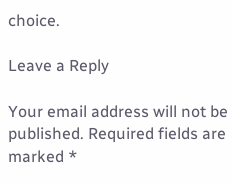choice.

Leave a Reply

Your email address will not be published. Required fields are marked *